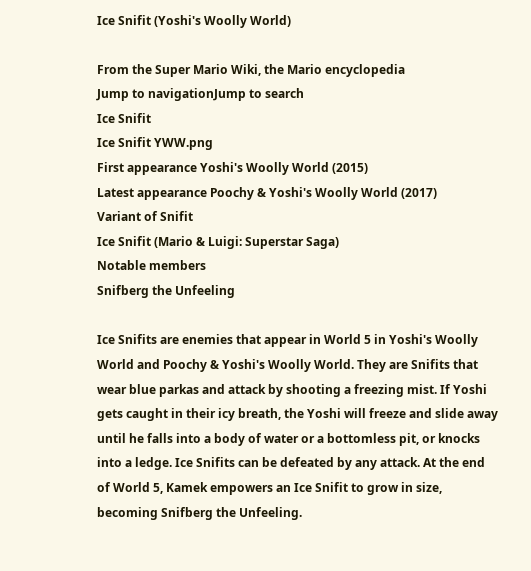Ice Snifit (Yoshi's Woolly World)

From the Super Mario Wiki, the Mario encyclopedia
Jump to navigationJump to search
Ice Snifit
Ice Snifit YWW.png
First appearance Yoshi's Woolly World (2015)
Latest appearance Poochy & Yoshi's Woolly World (2017)
Variant of Snifit
Ice Snifit (Mario & Luigi: Superstar Saga)
Notable members
Snifberg the Unfeeling

Ice Snifits are enemies that appear in World 5 in Yoshi's Woolly World and Poochy & Yoshi's Woolly World. They are Snifits that wear blue parkas and attack by shooting a freezing mist. If Yoshi gets caught in their icy breath, the Yoshi will freeze and slide away until he falls into a body of water or a bottomless pit, or knocks into a ledge. Ice Snifits can be defeated by any attack. At the end of World 5, Kamek empowers an Ice Snifit to grow in size, becoming Snifberg the Unfeeling.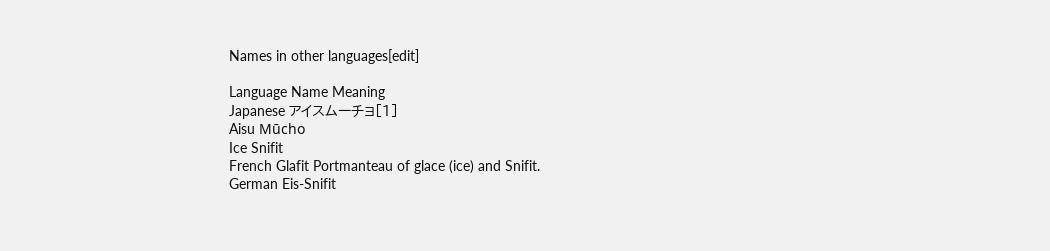Names in other languages[edit]

Language Name Meaning
Japanese アイスムーチョ[1]
Aisu Mūcho
Ice Snifit
French Glafit Portmanteau of glace (ice) and Snifit.
German Eis-Snifit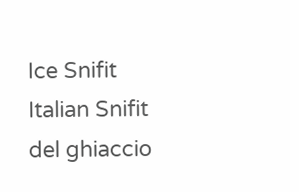Ice Snifit
Italian Snifit del ghiaccio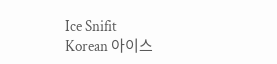Ice Snifit
Korean 아이스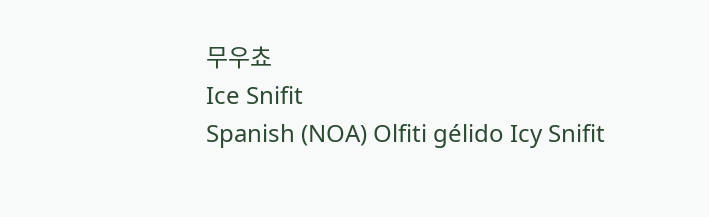무우쵸
Ice Snifit
Spanish (NOA) Olfiti gélido Icy Snifit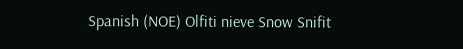Spanish (NOE) Olfiti nieve Snow Snifit